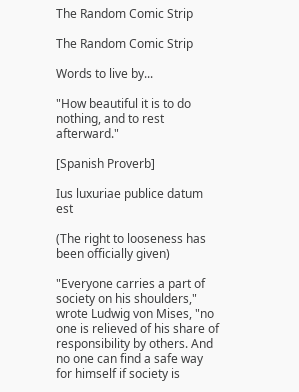The Random Comic Strip

The Random Comic Strip

Words to live by...

"How beautiful it is to do nothing, and to rest afterward."

[Spanish Proverb]

Ius luxuriae publice datum est

(The right to looseness has been officially given)

"Everyone carries a part of society on his shoulders," wrote Ludwig von Mises, "no one is relieved of his share of responsibility by others. And no one can find a safe way for himself if society is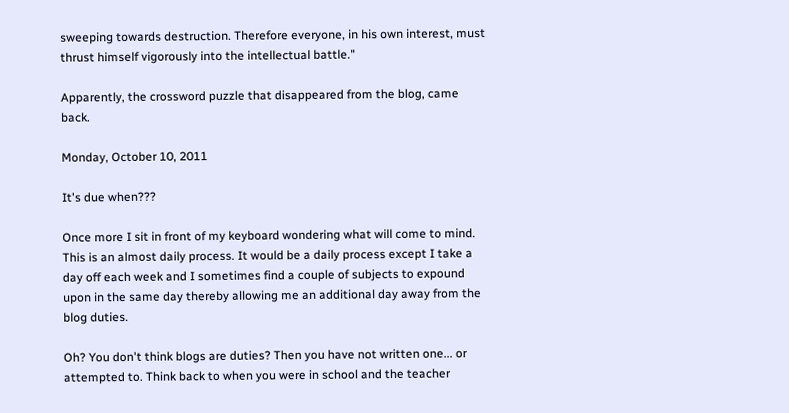sweeping towards destruction. Therefore everyone, in his own interest, must thrust himself vigorously into the intellectual battle."

Apparently, the crossword puzzle that disappeared from the blog, came back.

Monday, October 10, 2011

It's due when???

Once more I sit in front of my keyboard wondering what will come to mind. This is an almost daily process. It would be a daily process except I take a day off each week and I sometimes find a couple of subjects to expound upon in the same day thereby allowing me an additional day away from the blog duties.

Oh? You don't think blogs are duties? Then you have not written one... or attempted to. Think back to when you were in school and the teacher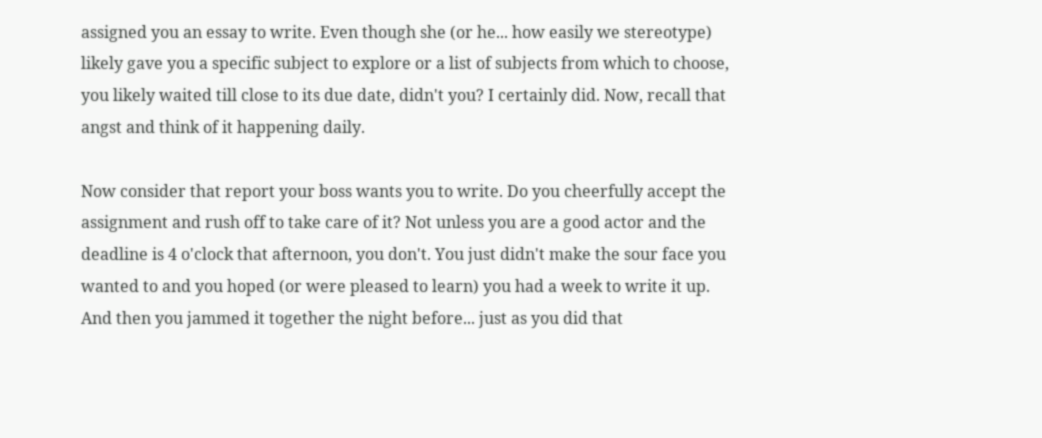assigned you an essay to write. Even though she (or he... how easily we stereotype) likely gave you a specific subject to explore or a list of subjects from which to choose, you likely waited till close to its due date, didn't you? I certainly did. Now, recall that angst and think of it happening daily.

Now consider that report your boss wants you to write. Do you cheerfully accept the assignment and rush off to take care of it? Not unless you are a good actor and the deadline is 4 o'clock that afternoon, you don't. You just didn't make the sour face you wanted to and you hoped (or were pleased to learn) you had a week to write it up. And then you jammed it together the night before... just as you did that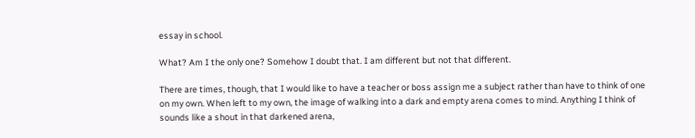essay in school.

What? Am I the only one? Somehow I doubt that. I am different but not that different.

There are times, though, that I would like to have a teacher or boss assign me a subject rather than have to think of one on my own. When left to my own, the image of walking into a dark and empty arena comes to mind. Anything I think of sounds like a shout in that darkened arena,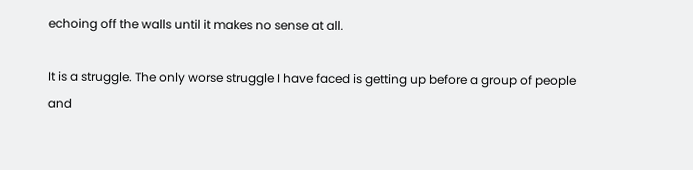echoing off the walls until it makes no sense at all.

It is a struggle. The only worse struggle I have faced is getting up before a group of people and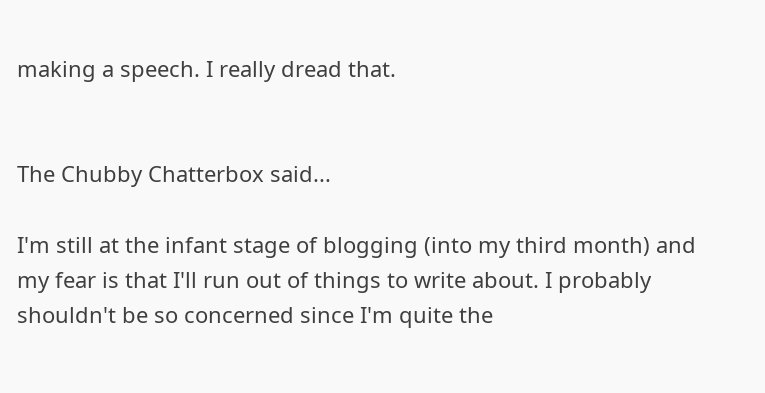making a speech. I really dread that.


The Chubby Chatterbox said...

I'm still at the infant stage of blogging (into my third month) and my fear is that I'll run out of things to write about. I probably shouldn't be so concerned since I'm quite the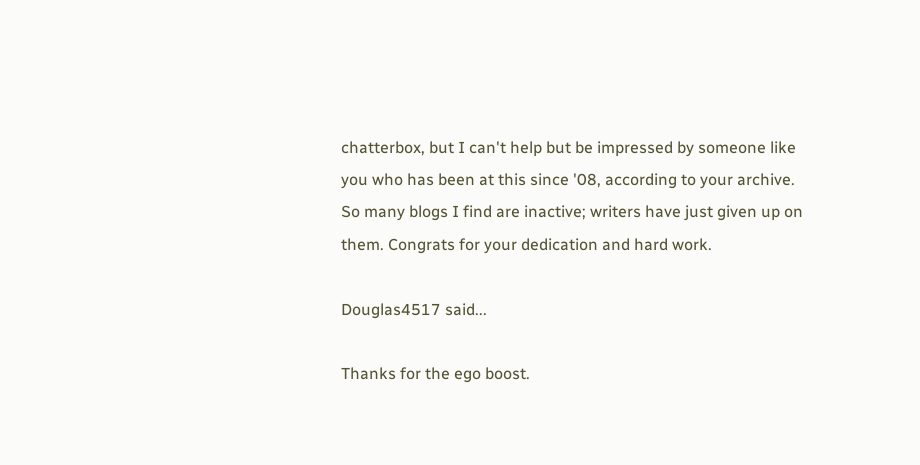chatterbox, but I can't help but be impressed by someone like you who has been at this since '08, according to your archive. So many blogs I find are inactive; writers have just given up on them. Congrats for your dedication and hard work.

Douglas4517 said...

Thanks for the ego boost.